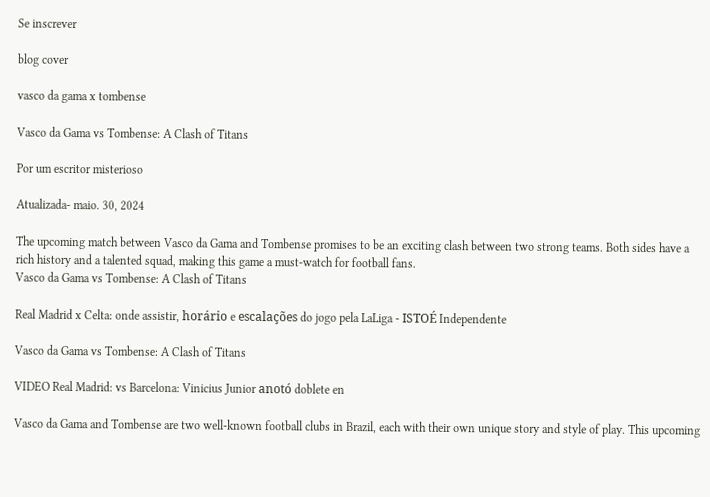Se inscrever

blog cover

vasco da gama x tombense

Vasco da Gama vs Tombense: A Clash of Titans

Por um escritor misterioso

Atualizada- maio. 30, 2024

The upcoming match between Vasco da Gama and Tombense promises to be an exciting clash between two strong teams. Both sides have a rich history and a talented squad, making this game a must-watch for football fans.
Vasco da Gama vs Tombense: A Clash of Titans

Real Madrid x Celta: onde assistir, horário e escalações do jogo pela LaLiga - ISTOÉ Independente

Vasco da Gama vs Tombense: A Clash of Titans

VIDEO Real Madrid: vs Barcelona: Vinicius Junior anotó doblete en

Vasco da Gama and Tombense are two well-known football clubs in Brazil, each with their own unique story and style of play. This upcoming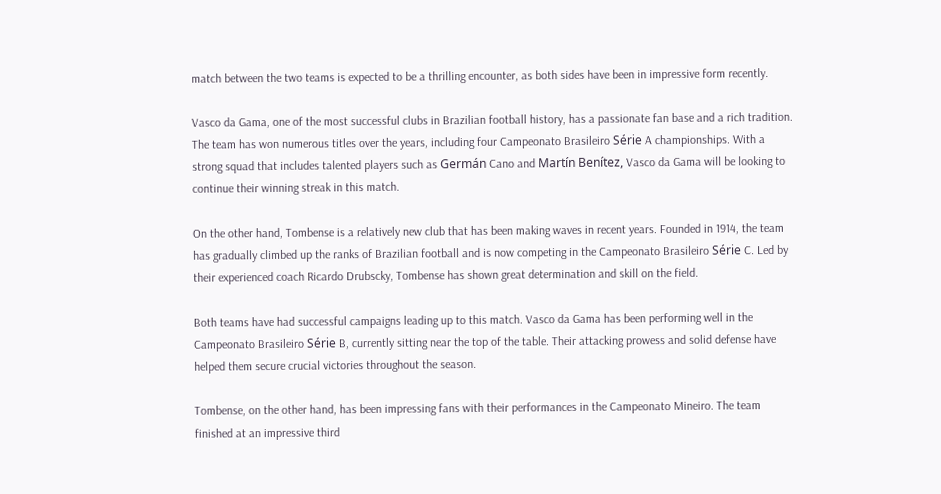match between the two teams is expected to be a thrilling encounter, as both sides have been in impressive form recently.

Vasco da Gama, one of the most successful clubs in Brazilian football history, has a passionate fan base and a rich tradition. The team has won numerous titles over the years, including four Campeonato Brasileiro Série A championships. With a strong squad that includes talented players such as Germán Cano and Martín Benítez, Vasco da Gama will be looking to continue their winning streak in this match.

On the other hand, Tombense is a relatively new club that has been making waves in recent years. Founded in 1914, the team has gradually climbed up the ranks of Brazilian football and is now competing in the Campeonato Brasileiro Série C. Led by their experienced coach Ricardo Drubscky, Tombense has shown great determination and skill on the field.

Both teams have had successful campaigns leading up to this match. Vasco da Gama has been performing well in the Campeonato Brasileiro Série B, currently sitting near the top of the table. Their attacking prowess and solid defense have helped them secure crucial victories throughout the season.

Tombense, on the other hand, has been impressing fans with their performances in the Campeonato Mineiro. The team finished at an impressive third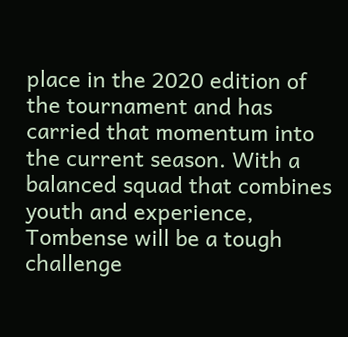place in the 2020 edition of the tournament and has carried that momentum into the current season. With a balanced squad that combines youth and experience, Tombense will be a tough challenge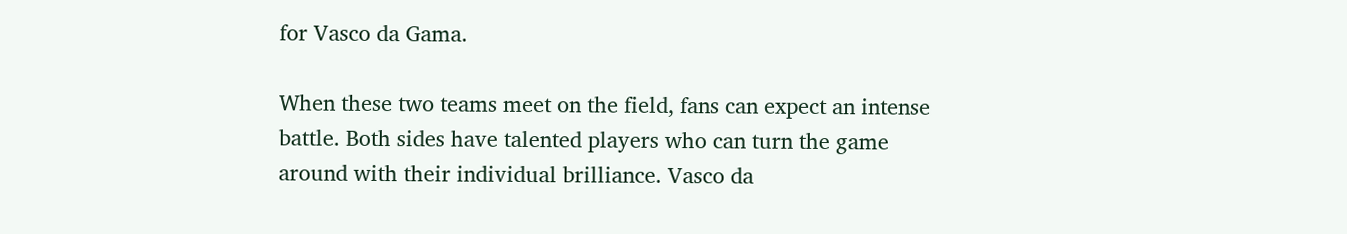for Vasco da Gama.

When these two teams meet on the field, fans can expect an intense battle. Both sides have talented players who can turn the game around with their individual brilliance. Vasco da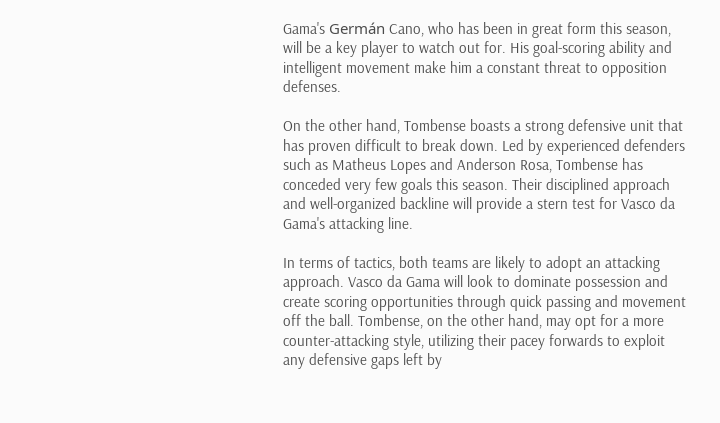Gama's Germán Cano, who has been in great form this season, will be a key player to watch out for. His goal-scoring ability and intelligent movement make him a constant threat to opposition defenses.

On the other hand, Tombense boasts a strong defensive unit that has proven difficult to break down. Led by experienced defenders such as Matheus Lopes and Anderson Rosa, Tombense has conceded very few goals this season. Their disciplined approach and well-organized backline will provide a stern test for Vasco da Gama's attacking line.

In terms of tactics, both teams are likely to adopt an attacking approach. Vasco da Gama will look to dominate possession and create scoring opportunities through quick passing and movement off the ball. Tombense, on the other hand, may opt for a more counter-attacking style, utilizing their pacey forwards to exploit any defensive gaps left by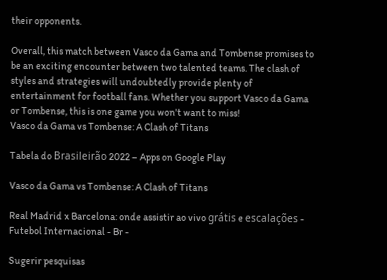their opponents.

Overall, this match between Vasco da Gama and Tombense promises to be an exciting encounter between two talented teams. The clash of styles and strategies will undoubtedly provide plenty of entertainment for football fans. Whether you support Vasco da Gama or Tombense, this is one game you won't want to miss!
Vasco da Gama vs Tombense: A Clash of Titans

Tabela do Brasileirão 2022 – Apps on Google Play

Vasco da Gama vs Tombense: A Clash of Titans

Real Madrid x Barcelona: onde assistir ao vivo grátis e escalações - Futebol Internacional - Br -

Sugerir pesquisas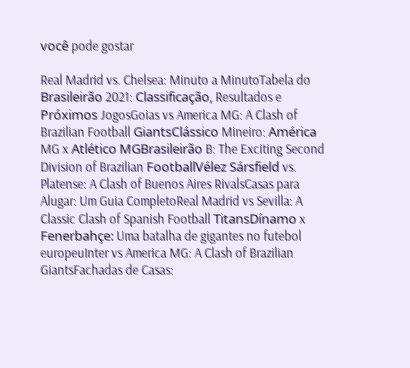você pode gostar

Real Madrid vs. Chelsea: Minuto a MinutoTabela do Brasileirão 2021: Classificação, Resultados e Próximos JogosGoias vs America MG: A Clash of Brazilian Football GiantsClássico Mineiro: América MG x Atlético MGBrasileirão B: The Exciting Second Division of Brazilian FootballVélez Sársfield vs. Platense: A Clash of Buenos Aires RivalsCasas para Alugar: Um Guia CompletoReal Madrid vs Sevilla: A Classic Clash of Spanish Football TitansDínamo x Fenerbahçe: Uma batalha de gigantes no futebol europeuInter vs America MG: A Clash of Brazilian GiantsFachadas de Casas: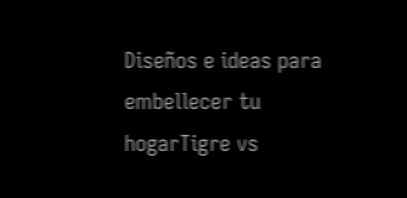Diseños e ideas para embellecer tu hogarTigre vs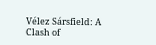Vélez Sársfield: A Clash of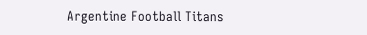Argentine Football Titans